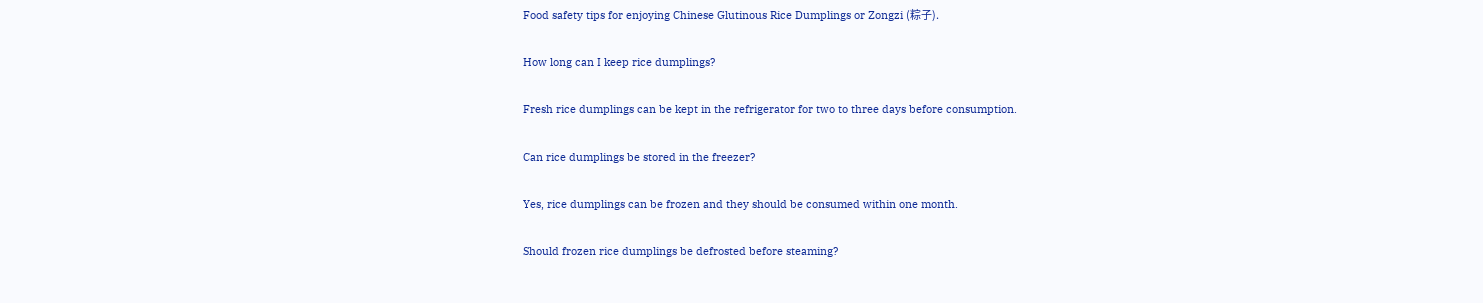Food safety tips for enjoying Chinese Glutinous Rice Dumplings or Zongzi (粽子).

How long can I keep rice dumplings?

Fresh rice dumplings can be kept in the refrigerator for two to three days before consumption.

Can rice dumplings be stored in the freezer?

Yes, rice dumplings can be frozen and they should be consumed within one month.

Should frozen rice dumplings be defrosted before steaming?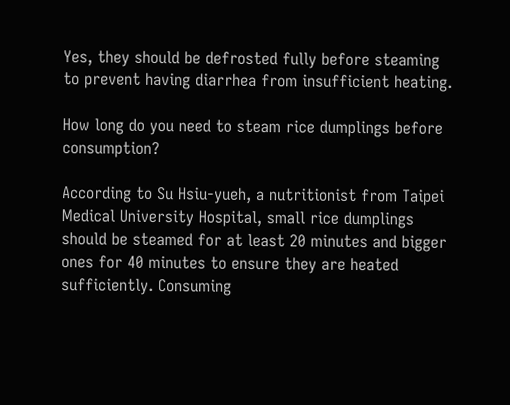Yes, they should be defrosted fully before steaming to prevent having diarrhea from insufficient heating.

How long do you need to steam rice dumplings before consumption?

According to Su Hsiu-yueh, a nutritionist from Taipei Medical University Hospital, small rice dumplings should be steamed for at least 20 minutes and bigger ones for 40 minutes to ensure they are heated sufficiently. Consuming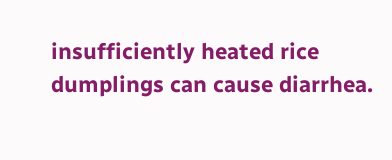insufficiently heated rice dumplings can cause diarrhea.